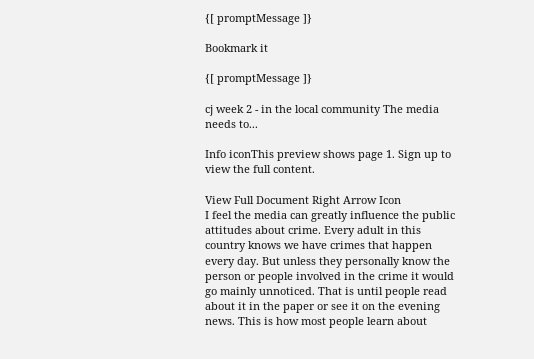{[ promptMessage ]}

Bookmark it

{[ promptMessage ]}

cj week 2 - in the local community The media needs to...

Info iconThis preview shows page 1. Sign up to view the full content.

View Full Document Right Arrow Icon
I feel the media can greatly influence the public attitudes about crime. Every adult in this country knows we have crimes that happen every day. But unless they personally know the person or people involved in the crime it would go mainly unnoticed. That is until people read about it in the paper or see it on the evening news. This is how most people learn about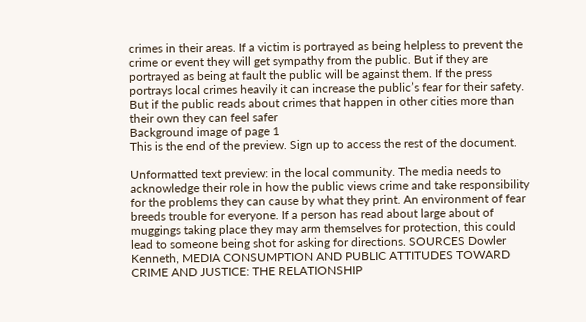crimes in their areas. If a victim is portrayed as being helpless to prevent the crime or event they will get sympathy from the public. But if they are portrayed as being at fault the public will be against them. If the press portrays local crimes heavily it can increase the public’s fear for their safety. But if the public reads about crimes that happen in other cities more than their own they can feel safer
Background image of page 1
This is the end of the preview. Sign up to access the rest of the document.

Unformatted text preview: in the local community. The media needs to acknowledge their role in how the public views crime and take responsibility for the problems they can cause by what they print. An environment of fear breeds trouble for everyone. If a person has read about large about of muggings taking place they may arm themselves for protection, this could lead to someone being shot for asking for directions. SOURCES Dowler Kenneth, MEDIA CONSUMPTION AND PUBLIC ATTITUDES TOWARD CRIME AND JUSTICE: THE RELATIONSHIP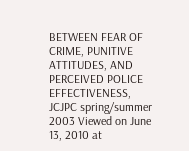BETWEEN FEAR OF CRIME, PUNITIVE ATTITUDES, AND PERCEIVED POLICE EFFECTIVENESS, JCJPC spring/summer 2003 Viewed on June 13, 2010 at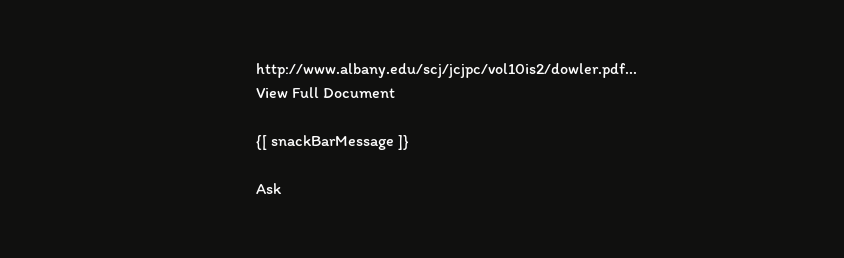http://www.albany.edu/scj/jcjpc/vol10is2/dowler.pdf...
View Full Document

{[ snackBarMessage ]}

Ask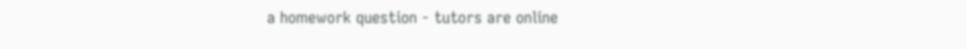a homework question - tutors are online